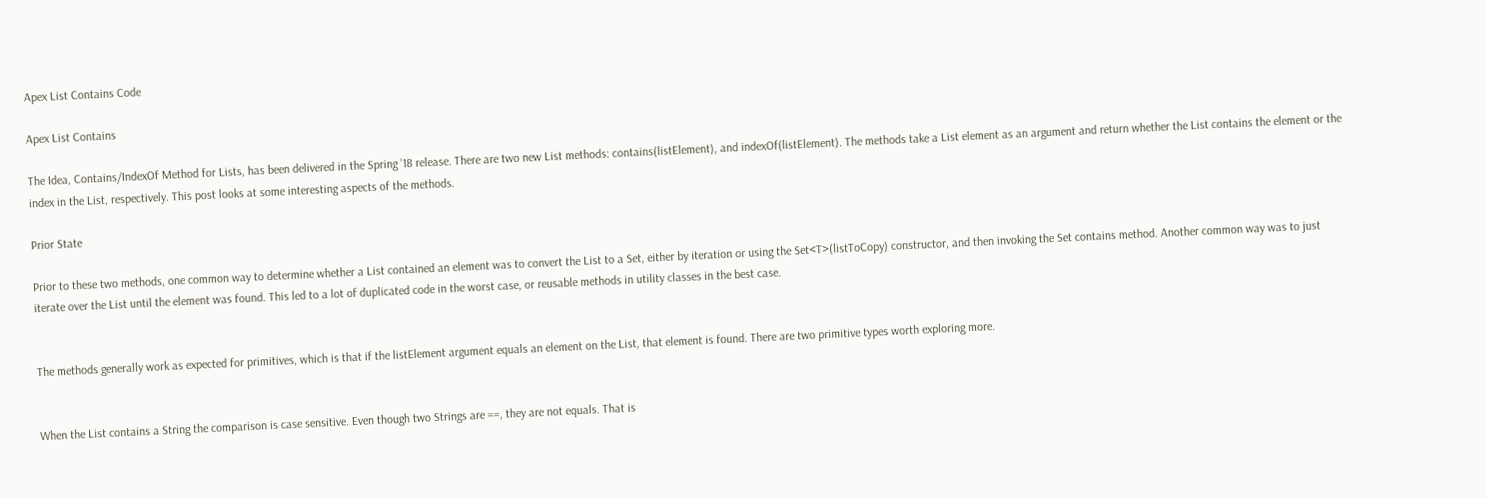Apex List Contains Code

Apex List Contains

The Idea, Contains/IndexOf Method for Lists, has been delivered in the Spring ’18 release. There are two new List methods: contains(listElement), and indexOf(listElement). The methods take a List element as an argument and return whether the List contains the element or the index in the List, respectively. This post looks at some interesting aspects of the methods.

Prior State

Prior to these two methods, one common way to determine whether a List contained an element was to convert the List to a Set, either by iteration or using the Set<T>(listToCopy) constructor, and then invoking the Set contains method. Another common way was to just iterate over the List until the element was found. This led to a lot of duplicated code in the worst case, or reusable methods in utility classes in the best case.


The methods generally work as expected for primitives, which is that if the listElement argument equals an element on the List, that element is found. There are two primitive types worth exploring more.


When the List contains a String the comparison is case sensitive. Even though two Strings are ==, they are not equals. That is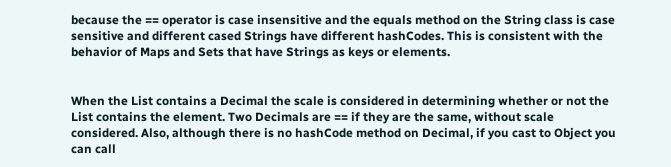because the == operator is case insensitive and the equals method on the String class is case sensitive and different cased Strings have different hashCodes. This is consistent with the behavior of Maps and Sets that have Strings as keys or elements.


When the List contains a Decimal the scale is considered in determining whether or not the List contains the element. Two Decimals are == if they are the same, without scale considered. Also, although there is no hashCode method on Decimal, if you cast to Object you can call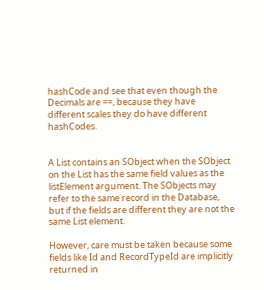hashCode and see that even though the Decimals are ==, because they have different scales they do have different hashCodes.


A List contains an SObject when the SObject on the List has the same field values as the listElement argument. The SObjects may refer to the same record in the Database, but if the fields are different they are not the same List element.

However, care must be taken because some fields like Id and RecordTypeId are implicitly returned in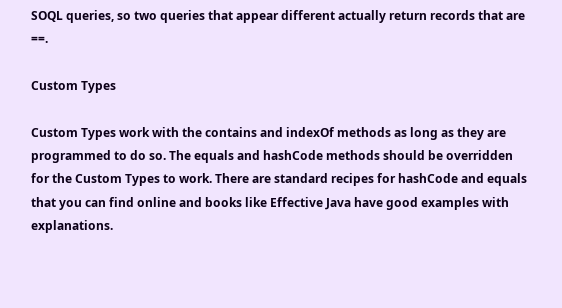SOQL queries, so two queries that appear different actually return records that are ==.

Custom Types

Custom Types work with the contains and indexOf methods as long as they are programmed to do so. The equals and hashCode methods should be overridden for the Custom Types to work. There are standard recipes for hashCode and equals that you can find online and books like Effective Java have good examples with explanations.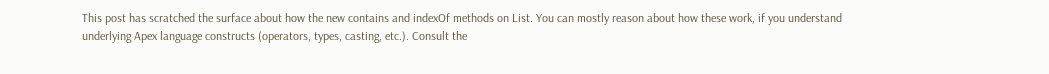This post has scratched the surface about how the new contains and indexOf methods on List. You can mostly reason about how these work, if you understand underlying Apex language constructs (operators, types, casting, etc.). Consult the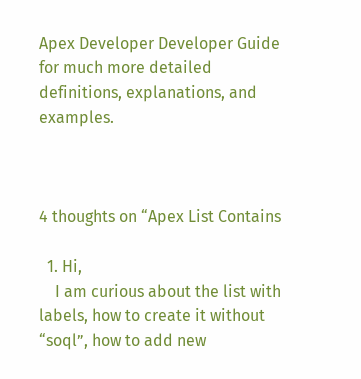Apex Developer Developer Guide for much more detailed definitions, explanations, and examples.



4 thoughts on “Apex List Contains

  1. Hi,
    I am curious about the list with labels, how to create it without “soql”, how to add new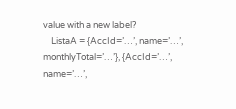value with a new label?
    ListaA = {AccId=’…’, name=’…’, monthlyTotal=’…’}, {AccId=’…’, name=’…’,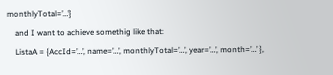monthlyTotal=’…’}
    and I want to achieve somethig like that:
    ListaA = {AccId=’…’, name=’…’, monthlyTotal=’…’, year=’…’, month=’…’ },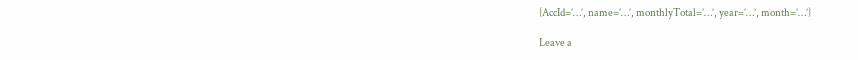{AccId=’…’, name=’…’, monthlyTotal=’…’, year=’…’, month=’…’}

Leave a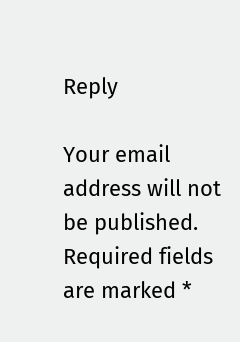Reply

Your email address will not be published. Required fields are marked *